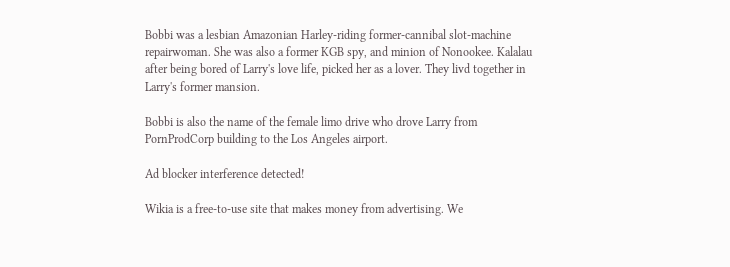Bobbi was a lesbian Amazonian Harley-riding former-cannibal slot-machine repairwoman. She was also a former KGB spy, and minion of Nonookee. Kalalau after being bored of Larry's love life, picked her as a lover. They livd together in Larry's former mansion.

Bobbi is also the name of the female limo drive who drove Larry from PornProdCorp building to the Los Angeles airport.

Ad blocker interference detected!

Wikia is a free-to-use site that makes money from advertising. We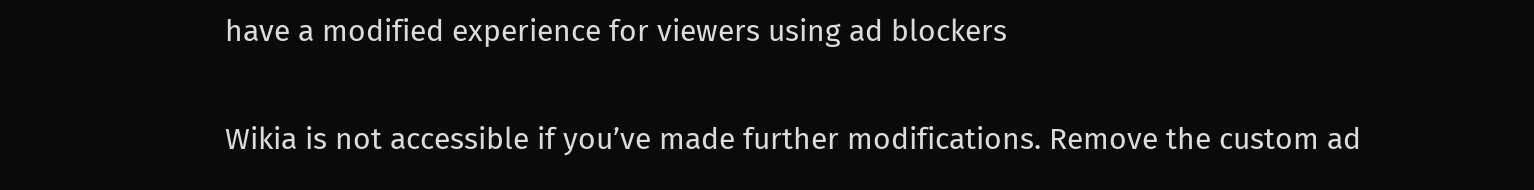have a modified experience for viewers using ad blockers

Wikia is not accessible if you’ve made further modifications. Remove the custom ad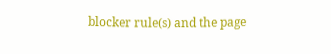blocker rule(s) and the page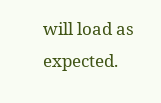will load as expected.